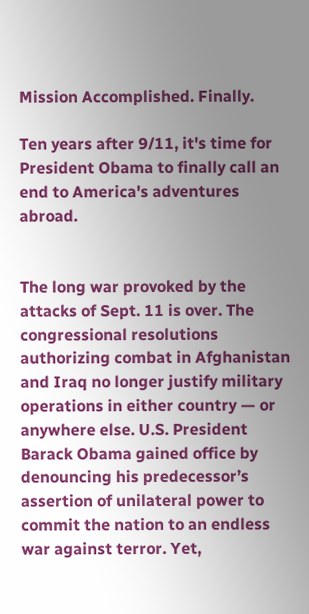Mission Accomplished. Finally.

Ten years after 9/11, it's time for President Obama to finally call an end to America's adventures abroad.


The long war provoked by the attacks of Sept. 11 is over. The congressional resolutions authorizing combat in Afghanistan and Iraq no longer justify military operations in either country — or anywhere else. U.S. President Barack Obama gained office by denouncing his predecessor’s assertion of unilateral power to commit the nation to an endless war against terror. Yet,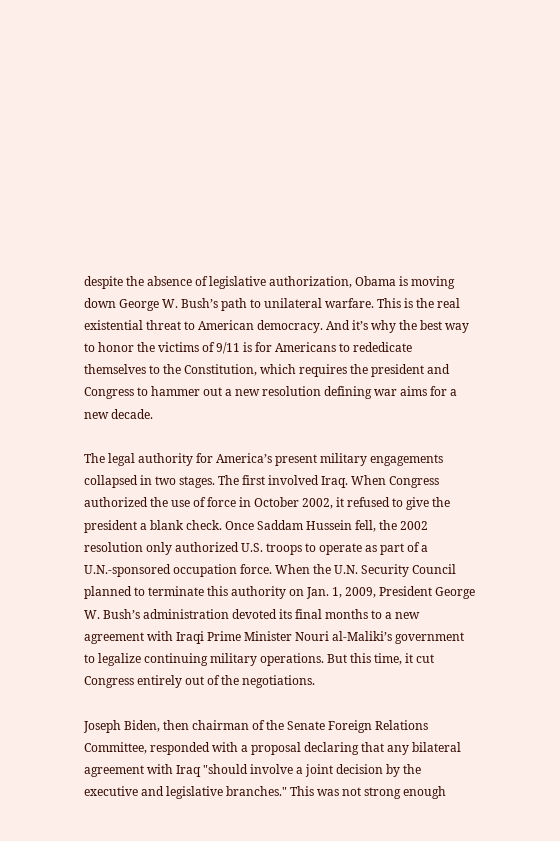despite the absence of legislative authorization, Obama is moving down George W. Bush’s path to unilateral warfare. This is the real existential threat to American democracy. And it’s why the best way to honor the victims of 9/11 is for Americans to rededicate themselves to the Constitution, which requires the president and Congress to hammer out a new resolution defining war aims for a new decade.

The legal authority for America’s present military engagements collapsed in two stages. The first involved Iraq. When Congress authorized the use of force in October 2002, it refused to give the president a blank check. Once Saddam Hussein fell, the 2002 resolution only authorized U.S. troops to operate as part of a U.N.-sponsored occupation force. When the U.N. Security Council planned to terminate this authority on Jan. 1, 2009, President George W. Bush’s administration devoted its final months to a new agreement with Iraqi Prime Minister Nouri al-Maliki’s government to legalize continuing military operations. But this time, it cut Congress entirely out of the negotiations.

Joseph Biden, then chairman of the Senate Foreign Relations Committee, responded with a proposal declaring that any bilateral agreement with Iraq "should involve a joint decision by the executive and legislative branches." This was not strong enough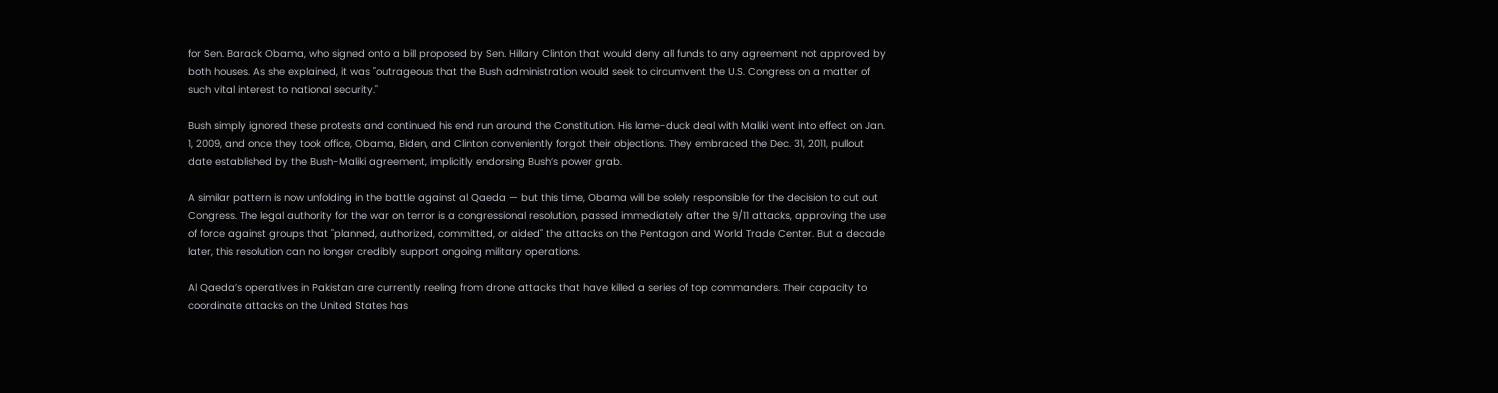for Sen. Barack Obama, who signed onto a bill proposed by Sen. Hillary Clinton that would deny all funds to any agreement not approved by both houses. As she explained, it was "outrageous that the Bush administration would seek to circumvent the U.S. Congress on a matter of such vital interest to national security."

Bush simply ignored these protests and continued his end run around the Constitution. His lame-duck deal with Maliki went into effect on Jan. 1, 2009, and once they took office, Obama, Biden, and Clinton conveniently forgot their objections. They embraced the Dec. 31, 2011, pullout date established by the Bush-Maliki agreement, implicitly endorsing Bush’s power grab.

A similar pattern is now unfolding in the battle against al Qaeda — but this time, Obama will be solely responsible for the decision to cut out Congress. The legal authority for the war on terror is a congressional resolution, passed immediately after the 9/11 attacks, approving the use of force against groups that "planned, authorized, committed, or aided" the attacks on the Pentagon and World Trade Center. But a decade later, this resolution can no longer credibly support ongoing military operations.

Al Qaeda’s operatives in Pakistan are currently reeling from drone attacks that have killed a series of top commanders. Their capacity to coordinate attacks on the United States has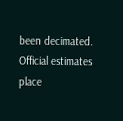been decimated. Official estimates place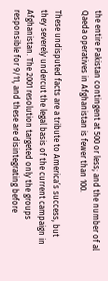the entire Pakistan contingent at 500 or less; and the number of al Qaeda operatives in Afghanistan is fewer than 100.

These undisputed facts are a tribute to America’s success, but they severely undercut the legal basis of the current campaign in Afghanistan. The 2001 resolution targeted only the groups responsible for 9/11, and these are disintegrating before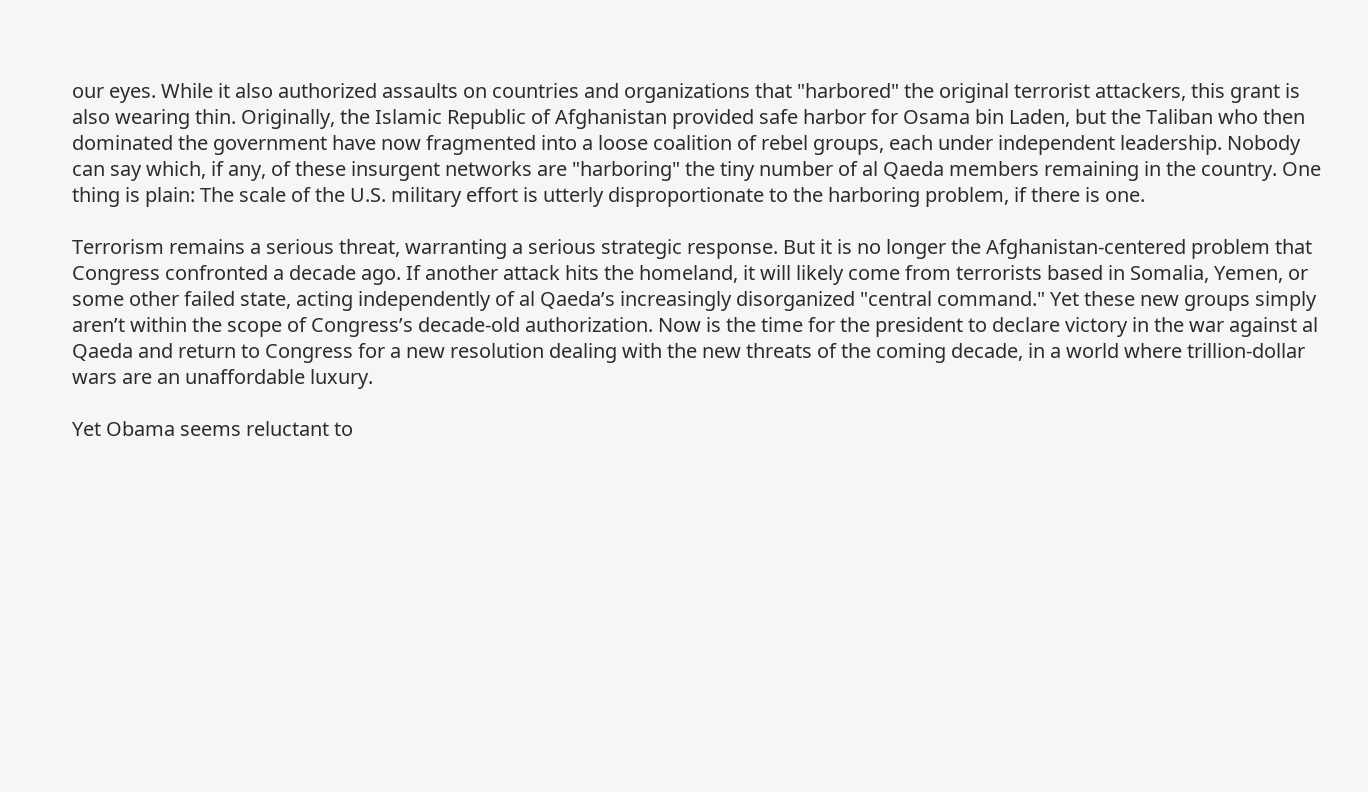our eyes. While it also authorized assaults on countries and organizations that "harbored" the original terrorist attackers, this grant is also wearing thin. Originally, the Islamic Republic of Afghanistan provided safe harbor for Osama bin Laden, but the Taliban who then dominated the government have now fragmented into a loose coalition of rebel groups, each under independent leadership. Nobody can say which, if any, of these insurgent networks are "harboring" the tiny number of al Qaeda members remaining in the country. One thing is plain: The scale of the U.S. military effort is utterly disproportionate to the harboring problem, if there is one.

Terrorism remains a serious threat, warranting a serious strategic response. But it is no longer the Afghanistan-centered problem that Congress confronted a decade ago. If another attack hits the homeland, it will likely come from terrorists based in Somalia, Yemen, or some other failed state, acting independently of al Qaeda’s increasingly disorganized "central command." Yet these new groups simply aren’t within the scope of Congress’s decade-old authorization. Now is the time for the president to declare victory in the war against al Qaeda and return to Congress for a new resolution dealing with the new threats of the coming decade, in a world where trillion-dollar wars are an unaffordable luxury.

Yet Obama seems reluctant to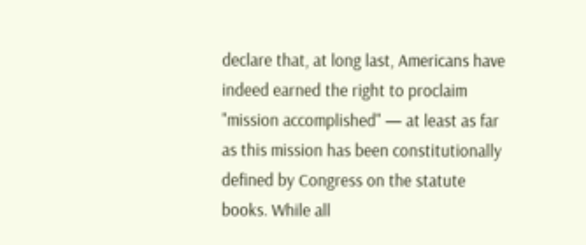declare that, at long last, Americans have indeed earned the right to proclaim "mission accomplished" — at least as far as this mission has been constitutionally defined by Congress on the statute books. While all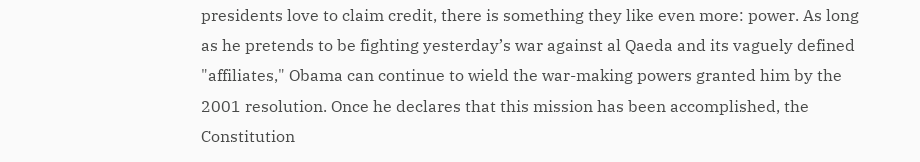presidents love to claim credit, there is something they like even more: power. As long as he pretends to be fighting yesterday’s war against al Qaeda and its vaguely defined "affiliates," Obama can continue to wield the war-making powers granted him by the 2001 resolution. Once he declares that this mission has been accomplished, the Constitution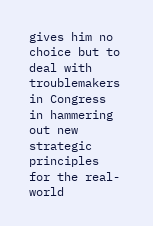gives him no choice but to deal with troublemakers in Congress in hammering out new strategic principles for the real-world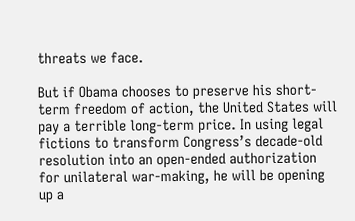threats we face.

But if Obama chooses to preserve his short-term freedom of action, the United States will pay a terrible long-term price. In using legal fictions to transform Congress’s decade-old resolution into an open-ended authorization for unilateral war-making, he will be opening up a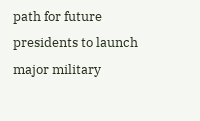path for future presidents to launch major military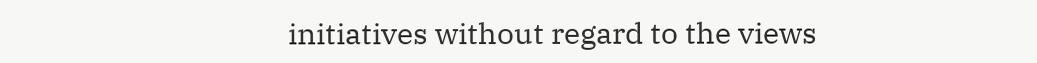initiatives without regard to the views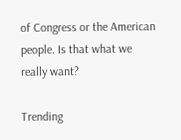of Congress or the American people. Is that what we really want?

Trending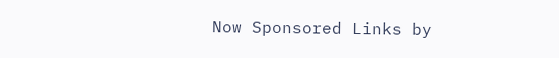Now Sponsored Links by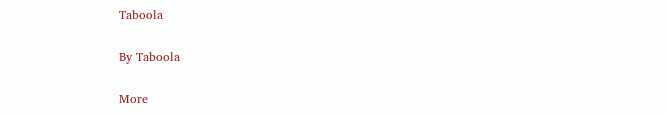Taboola

By Taboola

More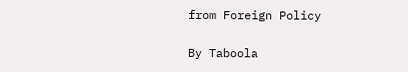from Foreign Policy

By Taboola